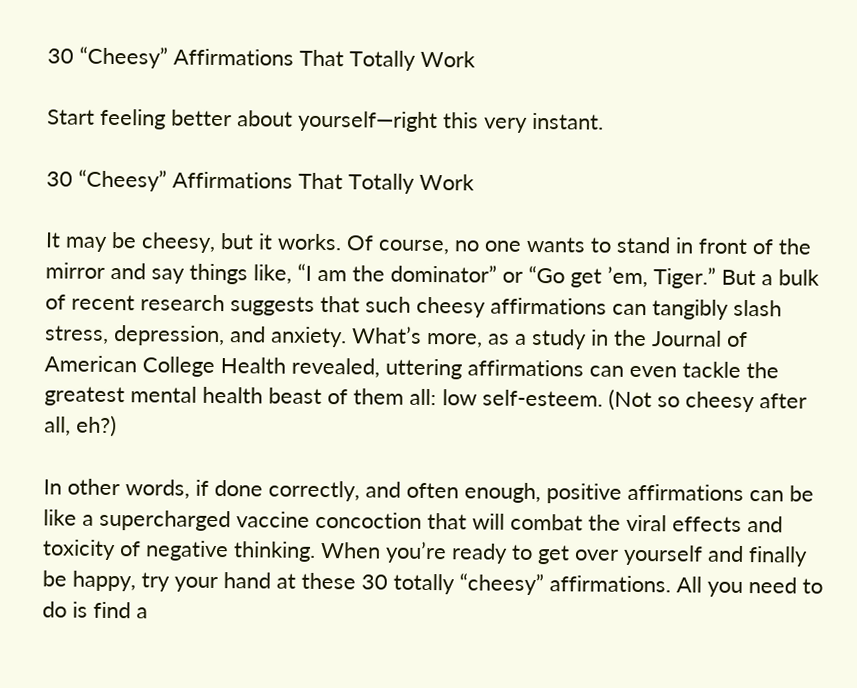30 “Cheesy” Affirmations That Totally Work

Start feeling better about yourself—right this very instant.

30 “Cheesy” Affirmations That Totally Work

It may be cheesy, but it works. Of course, no one wants to stand in front of the mirror and say things like, “I am the dominator” or “Go get ’em, Tiger.” But a bulk of recent research suggests that such cheesy affirmations can tangibly slash stress, depression, and anxiety. What’s more, as a study in the Journal of American College Health revealed, uttering affirmations can even tackle the greatest mental health beast of them all: low self-esteem. (Not so cheesy after all, eh?)

In other words, if done correctly, and often enough, positive affirmations can be like a supercharged vaccine concoction that will combat the viral effects and toxicity of negative thinking. When you’re ready to get over yourself and finally be happy, try your hand at these 30 totally “cheesy” affirmations. All you need to do is find a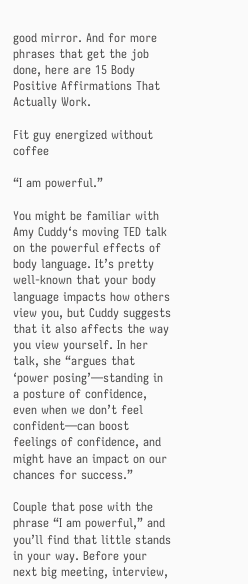good mirror. And for more phrases that get the job done, here are 15 Body Positive Affirmations That Actually Work.

Fit guy energized without coffee

“I am powerful.”

You might be familiar with Amy Cuddy‘s moving TED talk on the powerful effects of body language. It’s pretty well-known that your body language impacts how others view you, but Cuddy suggests that it also affects the way you view yourself. In her talk, she “argues that ‘power posing’—standing in a posture of confidence, even when we don’t feel confident—can boost feelings of confidence, and might have an impact on our chances for success.”

Couple that pose with the phrase “I am powerful,” and you’ll find that little stands in your way. Before your next big meeting, interview,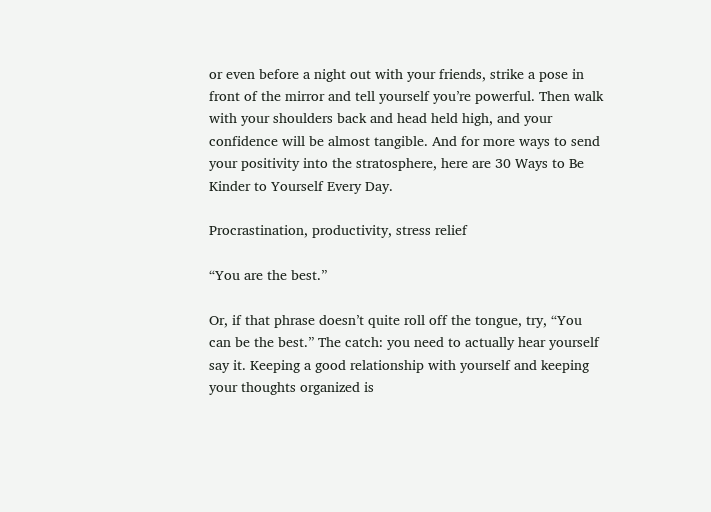or even before a night out with your friends, strike a pose in front of the mirror and tell yourself you’re powerful. Then walk with your shoulders back and head held high, and your confidence will be almost tangible. And for more ways to send your positivity into the stratosphere, here are 30 Ways to Be Kinder to Yourself Every Day.

Procrastination, productivity, stress relief

“You are the best.”

Or, if that phrase doesn’t quite roll off the tongue, try, “You can be the best.” The catch: you need to actually hear yourself say it. Keeping a good relationship with yourself and keeping your thoughts organized is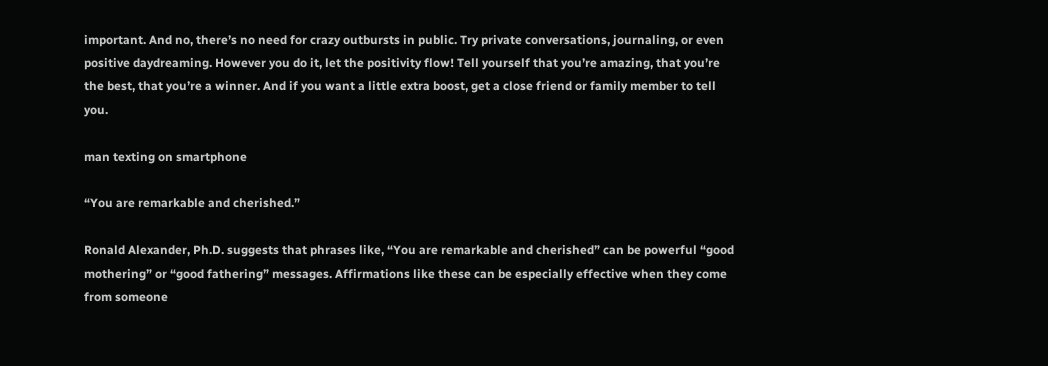important. And no, there’s no need for crazy outbursts in public. Try private conversations, journaling, or even positive daydreaming. However you do it, let the positivity flow! Tell yourself that you’re amazing, that you’re the best, that you’re a winner. And if you want a little extra boost, get a close friend or family member to tell you.

man texting on smartphone

“You are remarkable and cherished.”

Ronald Alexander, Ph.D. suggests that phrases like, “You are remarkable and cherished” can be powerful “good mothering” or “good fathering” messages. Affirmations like these can be especially effective when they come from someone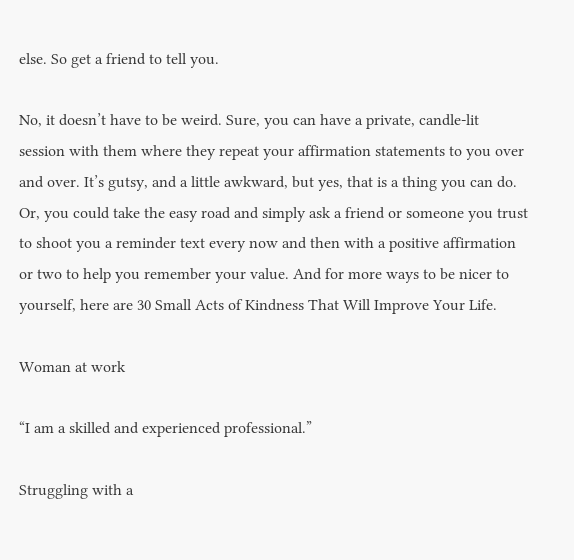else. So get a friend to tell you.

No, it doesn’t have to be weird. Sure, you can have a private, candle-lit session with them where they repeat your affirmation statements to you over and over. It’s gutsy, and a little awkward, but yes, that is a thing you can do. Or, you could take the easy road and simply ask a friend or someone you trust to shoot you a reminder text every now and then with a positive affirmation or two to help you remember your value. And for more ways to be nicer to yourself, here are 30 Small Acts of Kindness That Will Improve Your Life.

Woman at work

“I am a skilled and experienced professional.”

Struggling with a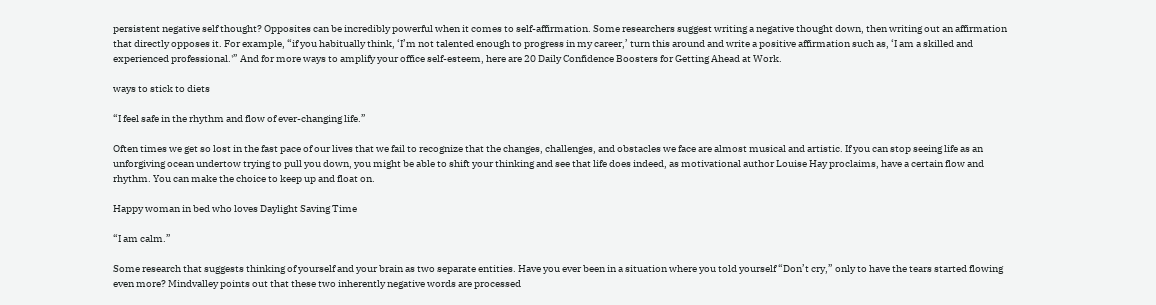persistent negative self thought? Opposites can be incredibly powerful when it comes to self-affirmation. Some researchers suggest writing a negative thought down, then writing out an affirmation that directly opposes it. For example, “if you habitually think, ‘I’m not talented enough to progress in my career,’ turn this around and write a positive affirmation such as, ‘I am a skilled and experienced professional.'” And for more ways to amplify your office self-esteem, here are 20 Daily Confidence Boosters for Getting Ahead at Work.

ways to stick to diets

“I feel safe in the rhythm and flow of ever-changing life.”

Often times we get so lost in the fast pace of our lives that we fail to recognize that the changes, challenges, and obstacles we face are almost musical and artistic. If you can stop seeing life as an unforgiving ocean undertow trying to pull you down, you might be able to shift your thinking and see that life does indeed, as motivational author Louise Hay proclaims, have a certain flow and rhythm. You can make the choice to keep up and float on.

Happy woman in bed who loves Daylight Saving Time

“I am calm.”

Some research that suggests thinking of yourself and your brain as two separate entities. Have you ever been in a situation where you told yourself “Don’t cry,” only to have the tears started flowing even more? Mindvalley points out that these two inherently negative words are processed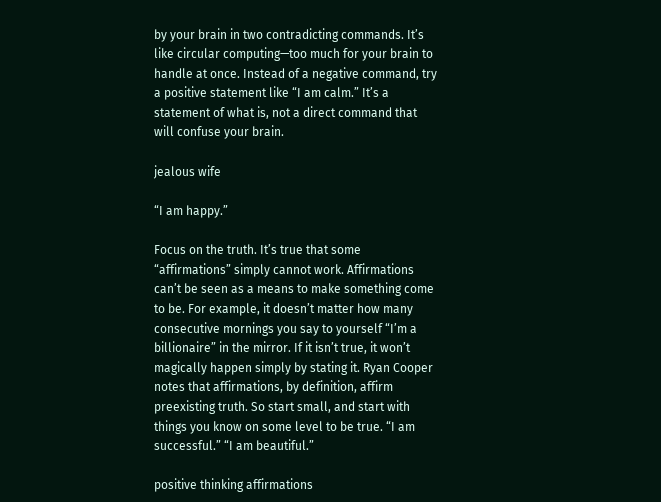by your brain in two contradicting commands. It’s like circular computing—too much for your brain to handle at once. Instead of a negative command, try a positive statement like “I am calm.” It’s a statement of what is, not a direct command that will confuse your brain.

jealous wife

“I am happy.”

Focus on the truth. It’s true that some “affirmations” simply cannot work. Affirmations can’t be seen as a means to make something come to be. For example, it doesn’t matter how many consecutive mornings you say to yourself “I’m a billionaire” in the mirror. If it isn’t true, it won’t magically happen simply by stating it. Ryan Cooper notes that affirmations, by definition, affirm preexisting truth. So start small, and start with things you know on some level to be true. “I am successful.” “I am beautiful.”

positive thinking affirmations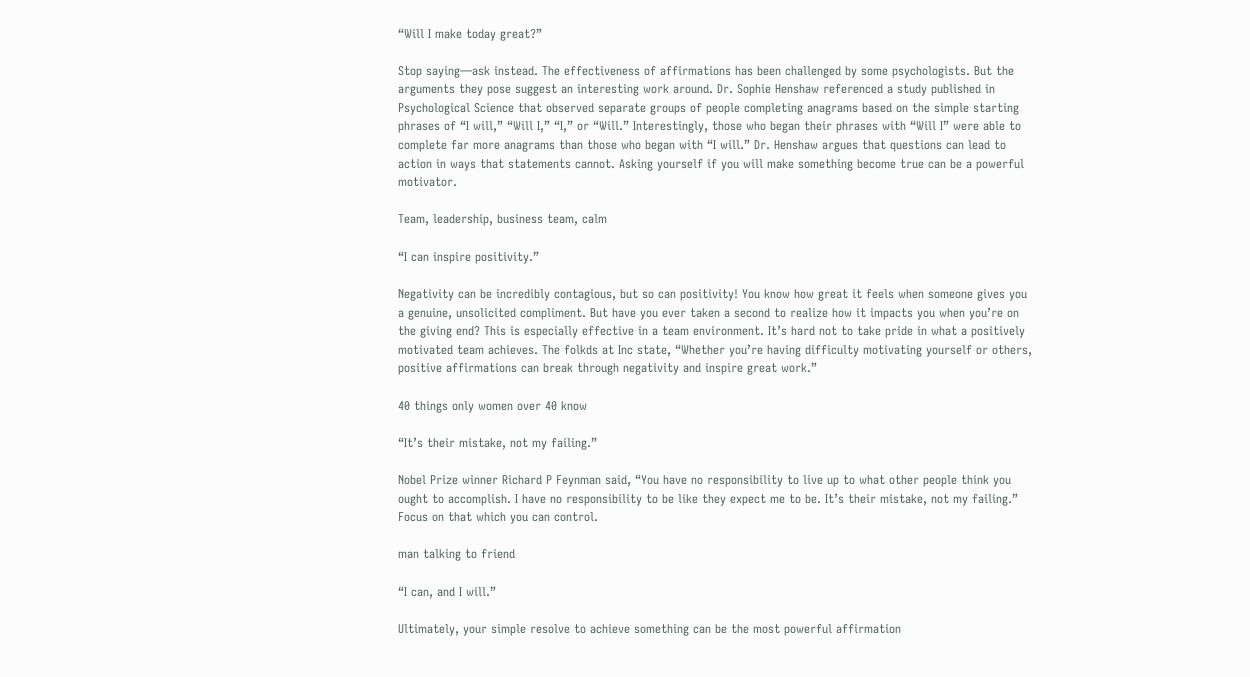“Will I make today great?”

Stop saying—ask instead. The effectiveness of affirmations has been challenged by some psychologists. But the arguments they pose suggest an interesting work around. Dr. Sophie Henshaw referenced a study published in Psychological Science that observed separate groups of people completing anagrams based on the simple starting phrases of “I will,” “Will I,” “I,” or “Will.” Interestingly, those who began their phrases with “Will I” were able to complete far more anagrams than those who began with “I will.” Dr. Henshaw argues that questions can lead to action in ways that statements cannot. Asking yourself if you will make something become true can be a powerful motivator.

Team, leadership, business team, calm

“I can inspire positivity.”

Negativity can be incredibly contagious, but so can positivity! You know how great it feels when someone gives you a genuine, unsolicited compliment. But have you ever taken a second to realize how it impacts you when you’re on the giving end? This is especially effective in a team environment. It’s hard not to take pride in what a positively motivated team achieves. The folkds at Inc state, “Whether you’re having difficulty motivating yourself or others, positive affirmations can break through negativity and inspire great work.”

40 things only women over 40 know

“It’s their mistake, not my failing.”

Nobel Prize winner Richard P Feynman said, “You have no responsibility to live up to what other people think you ought to accomplish. I have no responsibility to be like they expect me to be. It’s their mistake, not my failing.” Focus on that which you can control.

man talking to friend

“I can, and I will.”

Ultimately, your simple resolve to achieve something can be the most powerful affirmation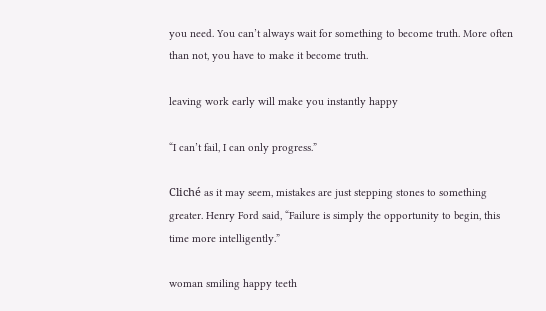you need. You can’t always wait for something to become truth. More often than not, you have to make it become truth.

leaving work early will make you instantly happy

“I can’t fail, I can only progress.”

Cliché as it may seem, mistakes are just stepping stones to something greater. Henry Ford said, “Failure is simply the opportunity to begin, this time more intelligently.”

woman smiling happy teeth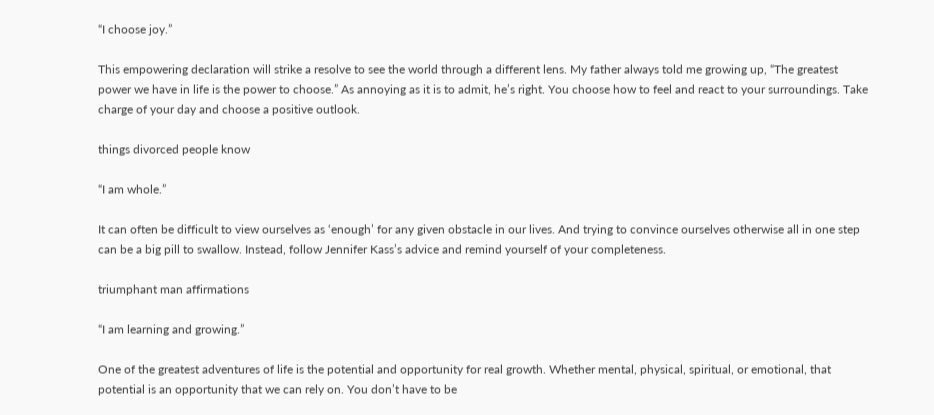“I choose joy.”

This empowering declaration will strike a resolve to see the world through a different lens. My father always told me growing up, “The greatest power we have in life is the power to choose.” As annoying as it is to admit, he’s right. You choose how to feel and react to your surroundings. Take charge of your day and choose a positive outlook.

things divorced people know

“I am whole.”

It can often be difficult to view ourselves as ‘enough’ for any given obstacle in our lives. And trying to convince ourselves otherwise all in one step can be a big pill to swallow. Instead, follow Jennifer Kass’s advice and remind yourself of your completeness.

triumphant man affirmations

“I am learning and growing.”

One of the greatest adventures of life is the potential and opportunity for real growth. Whether mental, physical, spiritual, or emotional, that potential is an opportunity that we can rely on. You don’t have to be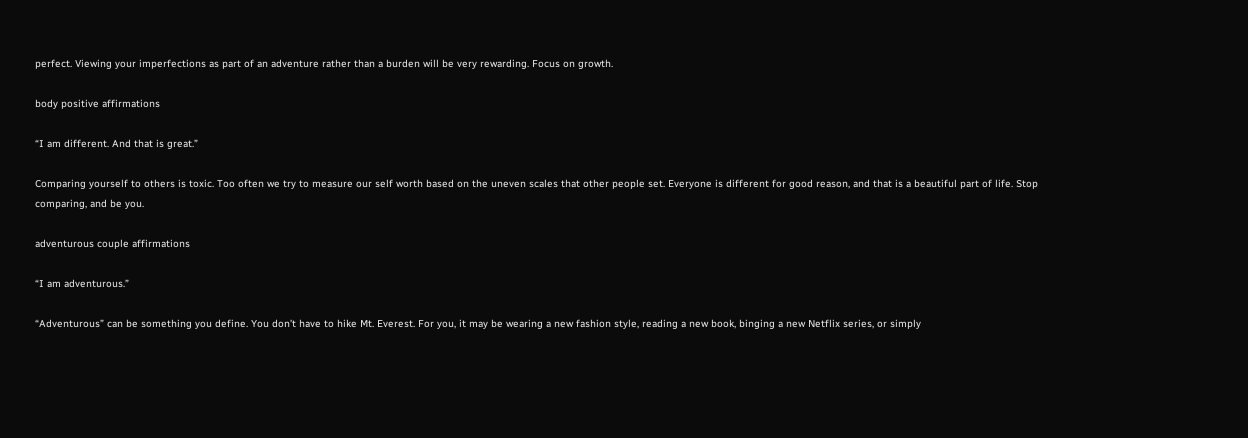perfect. Viewing your imperfections as part of an adventure rather than a burden will be very rewarding. Focus on growth.

body positive affirmations

“I am different. And that is great.”

Comparing yourself to others is toxic. Too often we try to measure our self worth based on the uneven scales that other people set. Everyone is different for good reason, and that is a beautiful part of life. Stop comparing, and be you.

adventurous couple affirmations

“I am adventurous.”

“Adventurous” can be something you define. You don’t have to hike Mt. Everest. For you, it may be wearing a new fashion style, reading a new book, binging a new Netflix series, or simply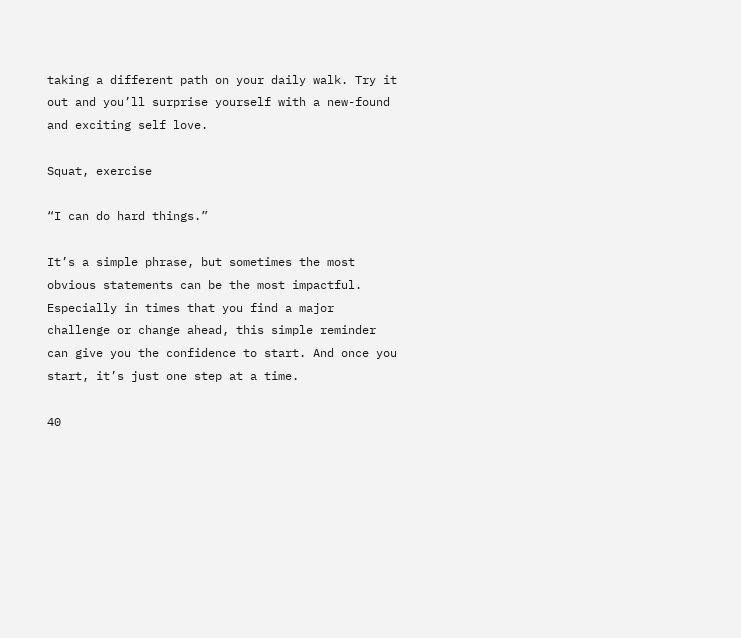taking a different path on your daily walk. Try it out and you’ll surprise yourself with a new-found and exciting self love.

Squat, exercise

“I can do hard things.”

It’s a simple phrase, but sometimes the most obvious statements can be the most impactful. Especially in times that you find a major challenge or change ahead, this simple reminder can give you the confidence to start. And once you start, it’s just one step at a time.

40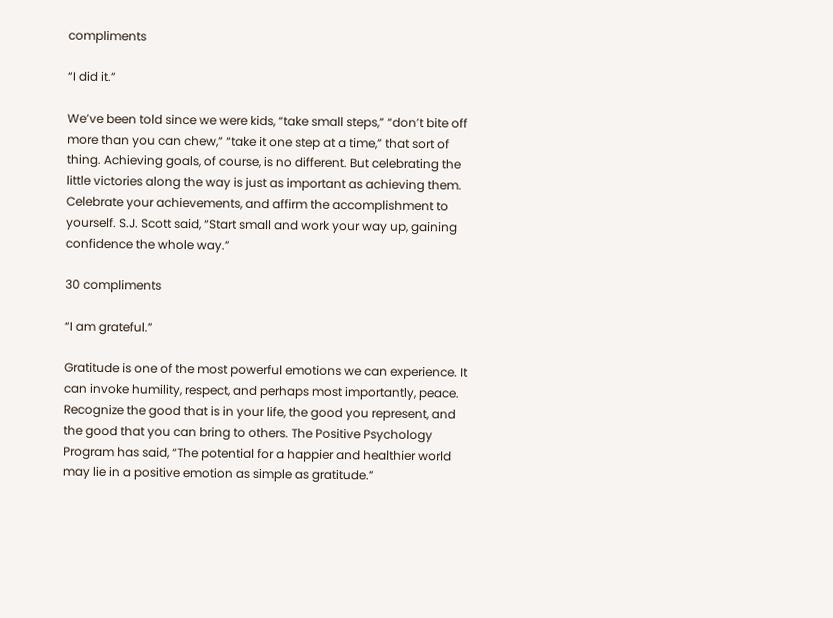compliments

“I did it.”

We’ve been told since we were kids, “take small steps,” “don’t bite off more than you can chew,” “take it one step at a time,” that sort of thing. Achieving goals, of course, is no different. But celebrating the little victories along the way is just as important as achieving them. Celebrate your achievements, and affirm the accomplishment to yourself. S.J. Scott said, “Start small and work your way up, gaining confidence the whole way.”

30 compliments

“I am grateful.”

Gratitude is one of the most powerful emotions we can experience. It can invoke humility, respect, and perhaps most importantly, peace. Recognize the good that is in your life, the good you represent, and the good that you can bring to others. The Positive Psychology Program has said, “The potential for a happier and healthier world may lie in a positive emotion as simple as gratitude.”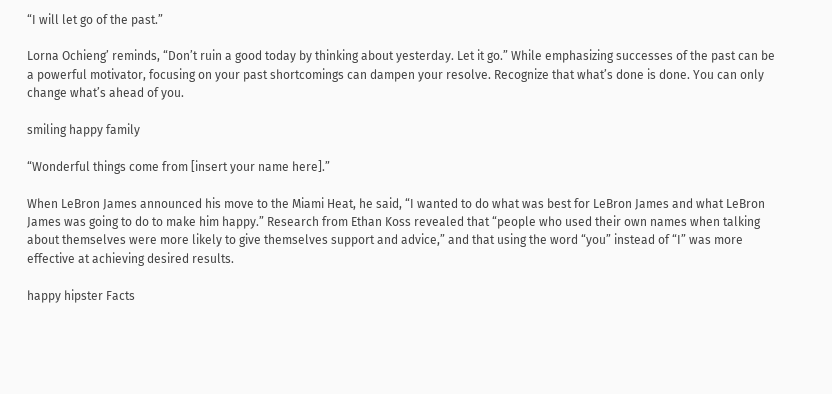“I will let go of the past.”

Lorna Ochieng’ reminds, “Don’t ruin a good today by thinking about yesterday. Let it go.” While emphasizing successes of the past can be a powerful motivator, focusing on your past shortcomings can dampen your resolve. Recognize that what’s done is done. You can only change what’s ahead of you.

smiling happy family

“Wonderful things come from [insert your name here].”

When LeBron James announced his move to the Miami Heat, he said, “I wanted to do what was best for LeBron James and what LeBron James was going to do to make him happy.” Research from Ethan Koss revealed that “people who used their own names when talking about themselves were more likely to give themselves support and advice,” and that using the word “you” instead of “I” was more effective at achieving desired results.

happy hipster Facts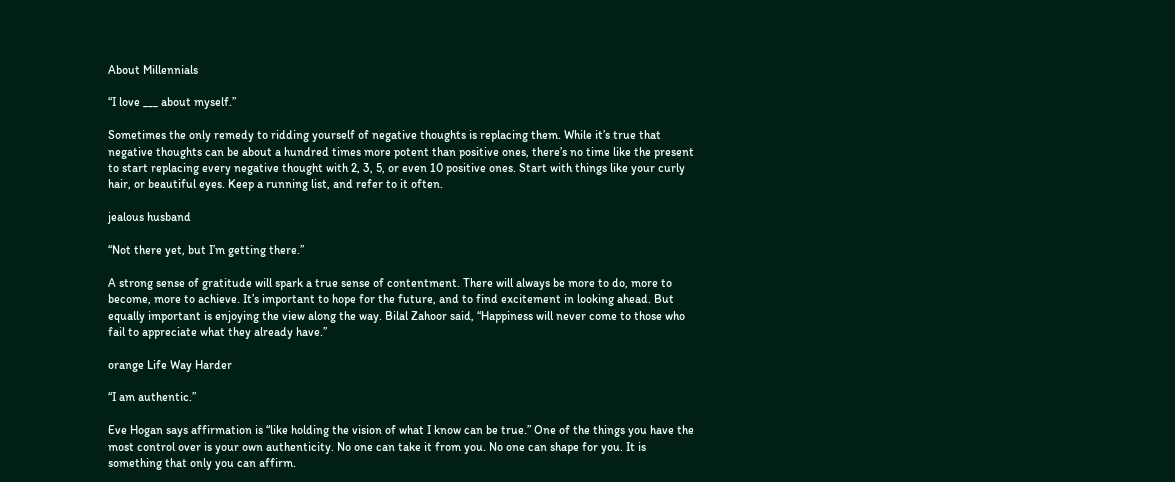About Millennials

“I love ___ about myself.”

Sometimes the only remedy to ridding yourself of negative thoughts is replacing them. While it’s true that negative thoughts can be about a hundred times more potent than positive ones, there’s no time like the present to start replacing every negative thought with 2, 3, 5, or even 10 positive ones. Start with things like your curly hair, or beautiful eyes. Keep a running list, and refer to it often.

jealous husband

“Not there yet, but I’m getting there.”

A strong sense of gratitude will spark a true sense of contentment. There will always be more to do, more to become, more to achieve. It’s important to hope for the future, and to find excitement in looking ahead. But equally important is enjoying the view along the way. Bilal Zahoor said, “Happiness will never come to those who fail to appreciate what they already have.”

orange Life Way Harder

“I am authentic.”

Eve Hogan says affirmation is “like holding the vision of what I know can be true.” One of the things you have the most control over is your own authenticity. No one can take it from you. No one can shape for you. It is something that only you can affirm.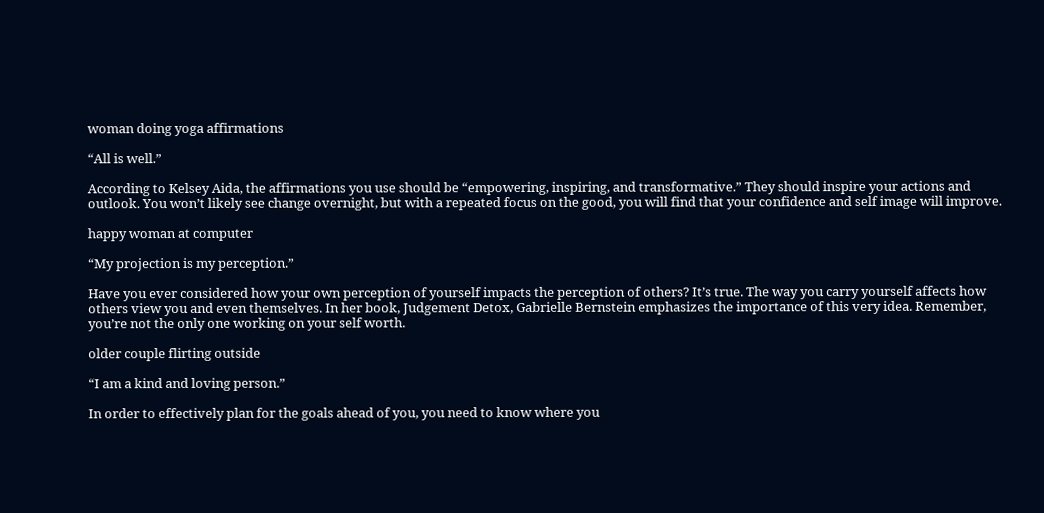woman doing yoga affirmations

“All is well.”

According to Kelsey Aida, the affirmations you use should be “empowering, inspiring, and transformative.” They should inspire your actions and outlook. You won’t likely see change overnight, but with a repeated focus on the good, you will find that your confidence and self image will improve.

happy woman at computer

“My projection is my perception.”

Have you ever considered how your own perception of yourself impacts the perception of others? It’s true. The way you carry yourself affects how others view you and even themselves. In her book, Judgement Detox, Gabrielle Bernstein emphasizes the importance of this very idea. Remember, you’re not the only one working on your self worth.

older couple flirting outside

“I am a kind and loving person.”

In order to effectively plan for the goals ahead of you, you need to know where you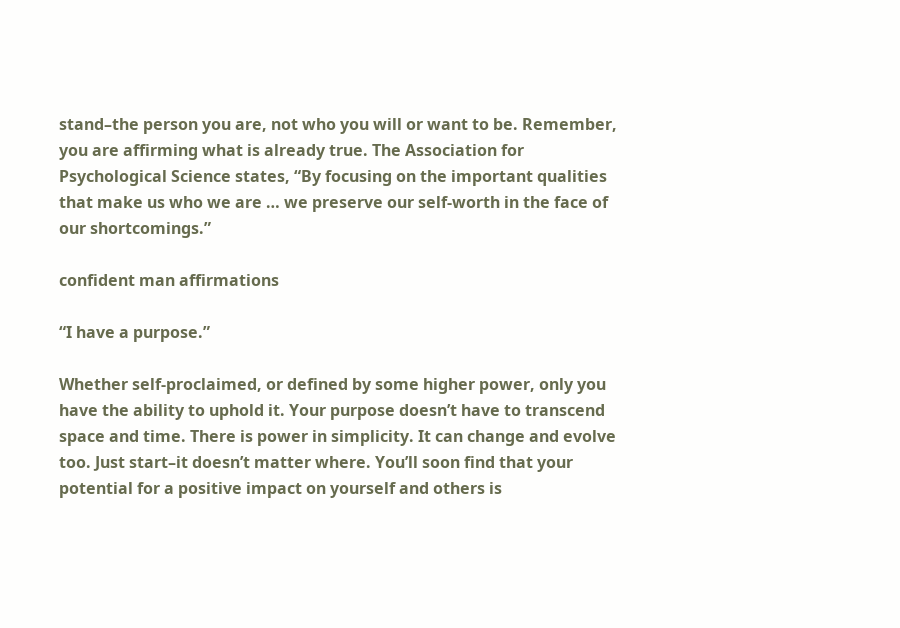stand–the person you are, not who you will or want to be. Remember, you are affirming what is already true. The Association for Psychological Science states, “By focusing on the important qualities that make us who we are … we preserve our self-worth in the face of our shortcomings.”

confident man affirmations

“I have a purpose.”

Whether self-proclaimed, or defined by some higher power, only you have the ability to uphold it. Your purpose doesn’t have to transcend space and time. There is power in simplicity. It can change and evolve too. Just start–it doesn’t matter where. You’ll soon find that your potential for a positive impact on yourself and others is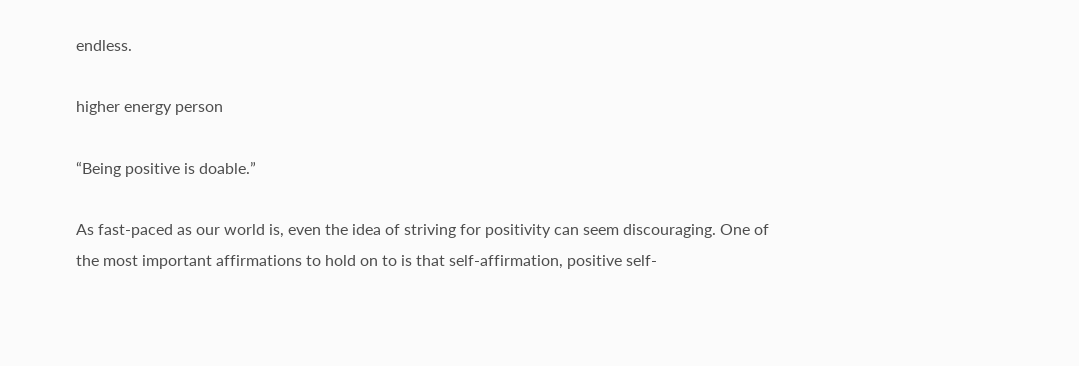endless.

higher energy person

“Being positive is doable.”

As fast-paced as our world is, even the idea of striving for positivity can seem discouraging. One of the most important affirmations to hold on to is that self-affirmation, positive self-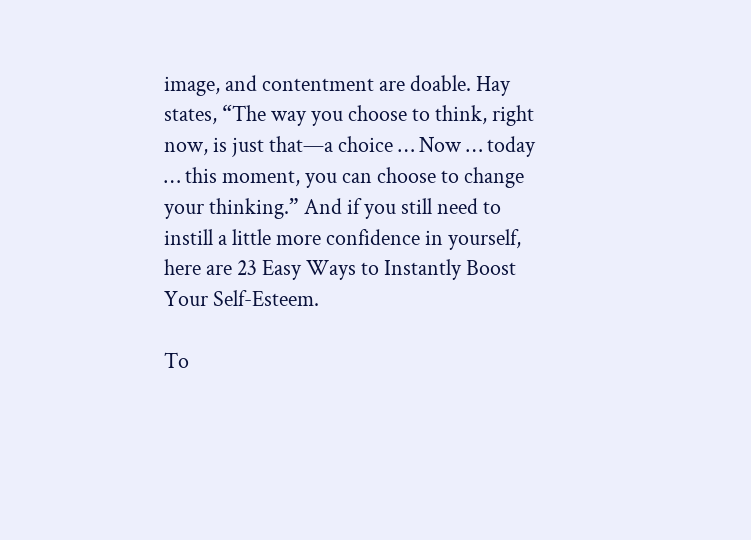image, and contentment are doable. Hay states, “The way you choose to think, right now, is just that—a choice … Now … today … this moment, you can choose to change your thinking.” And if you still need to instill a little more confidence in yourself, here are 23 Easy Ways to Instantly Boost Your Self-Esteem.

To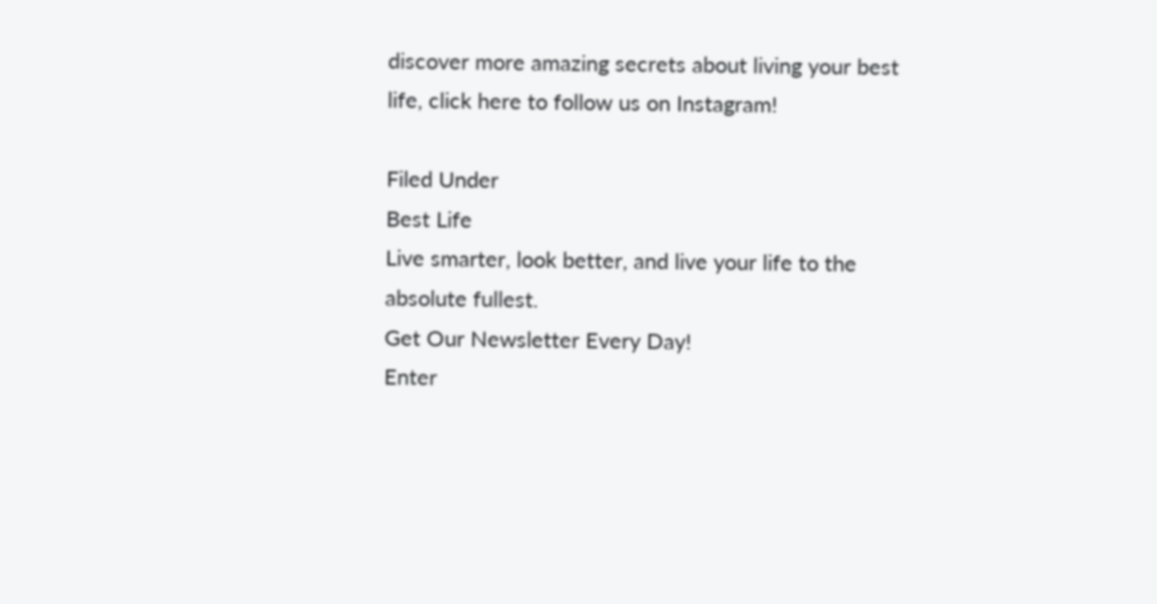discover more amazing secrets about living your best life, click here to follow us on Instagram!

Filed Under
Best Life
Live smarter, look better, and live your life to the absolute fullest.
Get Our Newsletter Every Day!
Enter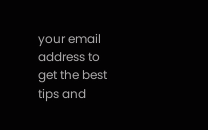your email address to get the best tips and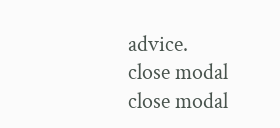advice.
close modal
close modal